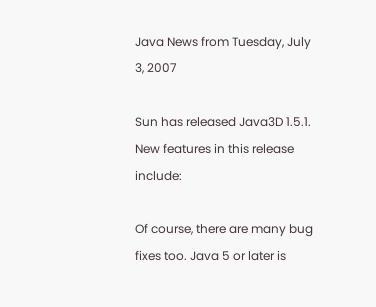Java News from Tuesday, July 3, 2007

Sun has released Java3D 1.5.1. New features in this release include:

Of course, there are many bug fixes too. Java 5 or later is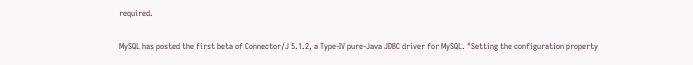required.

MySQL has posted the first beta of Connector/J 5.1.2, a Type-IV pure-Java JDBC driver for MySQL. "Setting the configuration property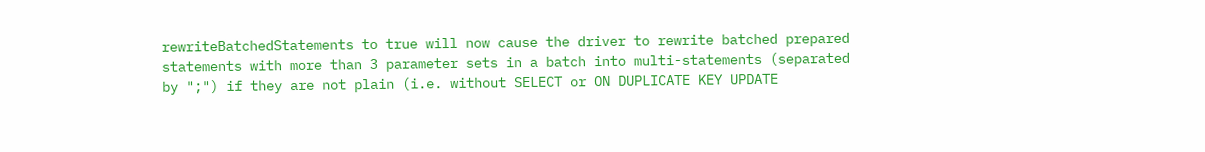rewriteBatchedStatements to true will now cause the driver to rewrite batched prepared statements with more than 3 parameter sets in a batch into multi-statements (separated by ";") if they are not plain (i.e. without SELECT or ON DUPLICATE KEY UPDATE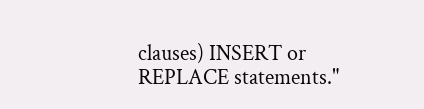clauses) INSERT or REPLACE statements."